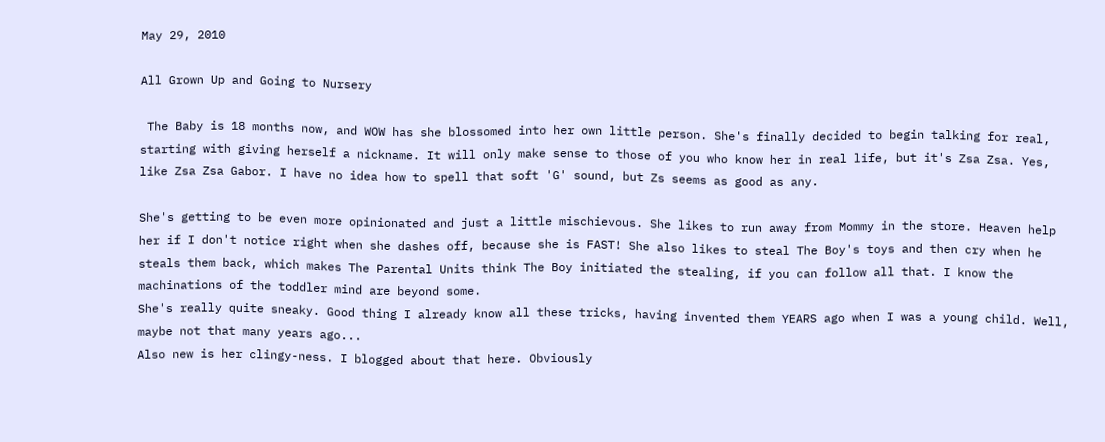May 29, 2010

All Grown Up and Going to Nursery

 The Baby is 18 months now, and WOW has she blossomed into her own little person. She's finally decided to begin talking for real, starting with giving herself a nickname. It will only make sense to those of you who know her in real life, but it's Zsa Zsa. Yes, like Zsa Zsa Gabor. I have no idea how to spell that soft 'G' sound, but Zs seems as good as any.

She's getting to be even more opinionated and just a little mischievous. She likes to run away from Mommy in the store. Heaven help her if I don't notice right when she dashes off, because she is FAST! She also likes to steal The Boy's toys and then cry when he steals them back, which makes The Parental Units think The Boy initiated the stealing, if you can follow all that. I know the machinations of the toddler mind are beyond some.
She's really quite sneaky. Good thing I already know all these tricks, having invented them YEARS ago when I was a young child. Well, maybe not that many years ago...
Also new is her clingy-ness. I blogged about that here. Obviously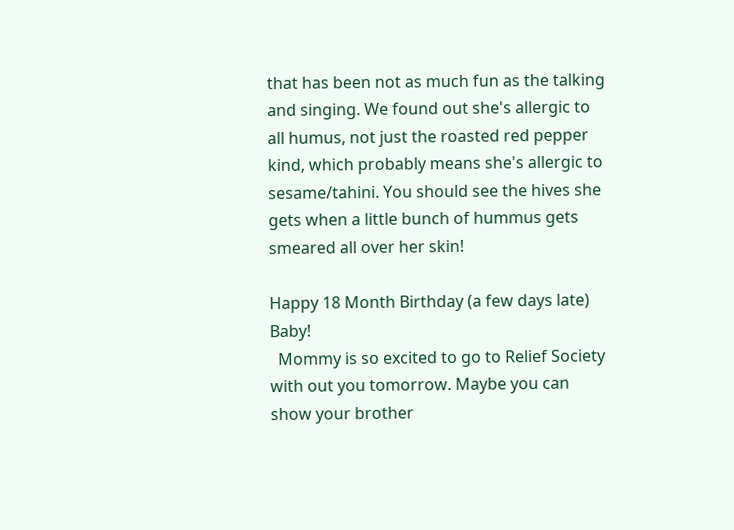that has been not as much fun as the talking and singing. We found out she's allergic to all humus, not just the roasted red pepper kind, which probably means she's allergic to sesame/tahini. You should see the hives she gets when a little bunch of hummus gets smeared all over her skin!

Happy 18 Month Birthday (a few days late) Baby!
  Mommy is so excited to go to Relief Society with out you tomorrow. Maybe you can show your brother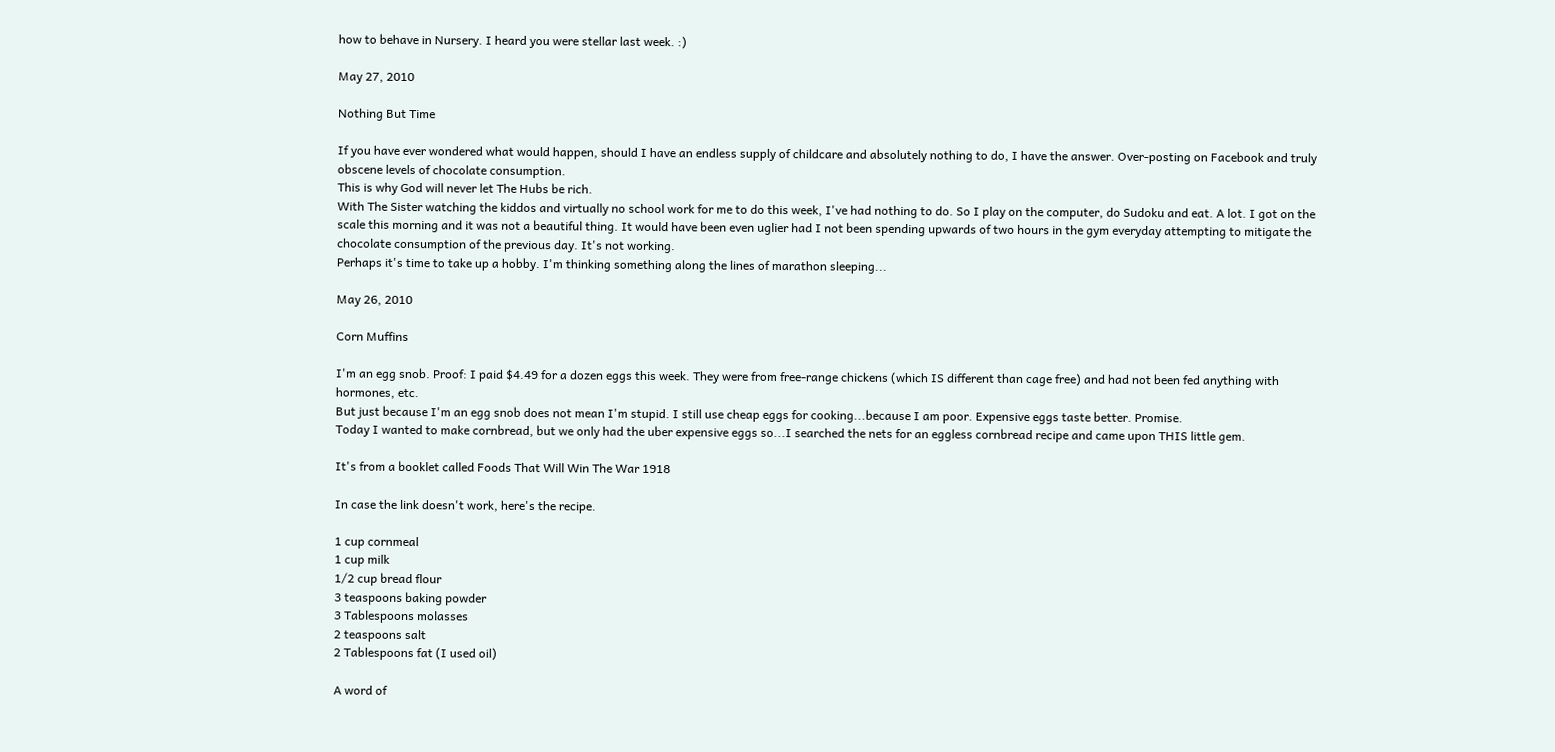how to behave in Nursery. I heard you were stellar last week. :)

May 27, 2010

Nothing But Time

If you have ever wondered what would happen, should I have an endless supply of childcare and absolutely nothing to do, I have the answer. Over-posting on Facebook and truly obscene levels of chocolate consumption.
This is why God will never let The Hubs be rich.
With The Sister watching the kiddos and virtually no school work for me to do this week, I've had nothing to do. So I play on the computer, do Sudoku and eat. A lot. I got on the scale this morning and it was not a beautiful thing. It would have been even uglier had I not been spending upwards of two hours in the gym everyday attempting to mitigate the chocolate consumption of the previous day. It's not working.
Perhaps it's time to take up a hobby. I'm thinking something along the lines of marathon sleeping...

May 26, 2010

Corn Muffins

I'm an egg snob. Proof: I paid $4.49 for a dozen eggs this week. They were from free-range chickens (which IS different than cage free) and had not been fed anything with hormones, etc.
But just because I'm an egg snob does not mean I'm stupid. I still use cheap eggs for cooking...because I am poor. Expensive eggs taste better. Promise.
Today I wanted to make cornbread, but we only had the uber expensive eggs so...I searched the nets for an eggless cornbread recipe and came upon THIS little gem.

It's from a booklet called Foods That Will Win The War 1918

In case the link doesn't work, here's the recipe.

1 cup cornmeal
1 cup milk
1/2 cup bread flour
3 teaspoons baking powder
3 Tablespoons molasses
2 teaspoons salt
2 Tablespoons fat (I used oil)

A word of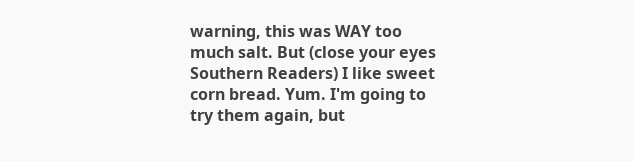warning, this was WAY too much salt. But (close your eyes Southern Readers) I like sweet corn bread. Yum. I'm going to try them again, but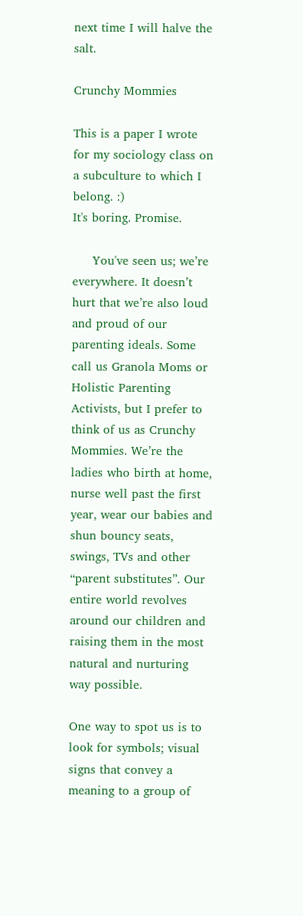next time I will halve the salt.

Crunchy Mommies

This is a paper I wrote for my sociology class on a subculture to which I belong. :)
It's boring. Promise.

     You've seen us; we’re everywhere. It doesn’t hurt that we’re also loud and proud of our parenting ideals. Some call us Granola Moms or Holistic Parenting Activists, but I prefer to think of us as Crunchy Mommies. We’re the ladies who birth at home, nurse well past the first year, wear our babies and shun bouncy seats, swings, TVs and other “parent substitutes”. Our entire world revolves around our children and raising them in the most natural and nurturing way possible.

One way to spot us is to look for symbols; visual signs that convey a meaning to a group of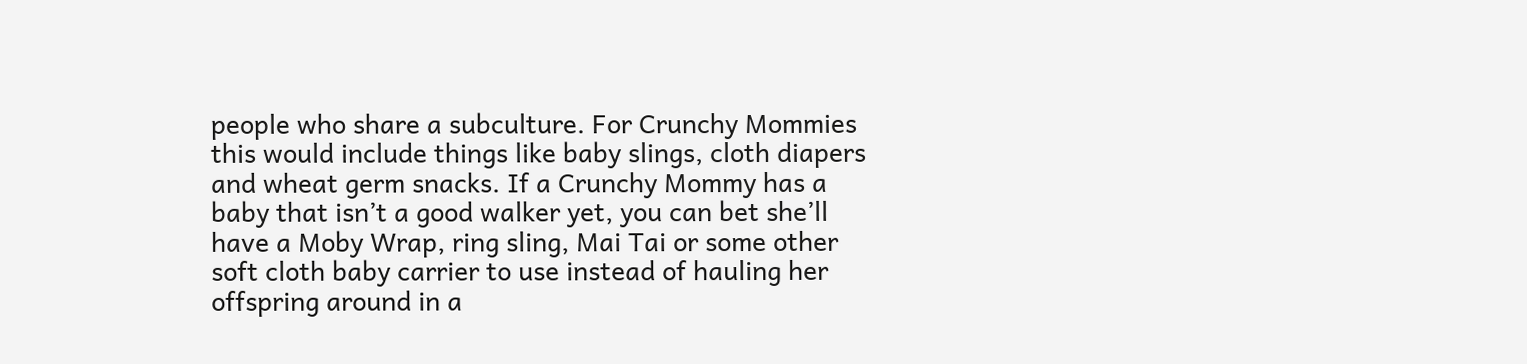people who share a subculture. For Crunchy Mommies this would include things like baby slings, cloth diapers and wheat germ snacks. If a Crunchy Mommy has a baby that isn’t a good walker yet, you can bet she’ll have a Moby Wrap, ring sling, Mai Tai or some other soft cloth baby carrier to use instead of hauling her offspring around in a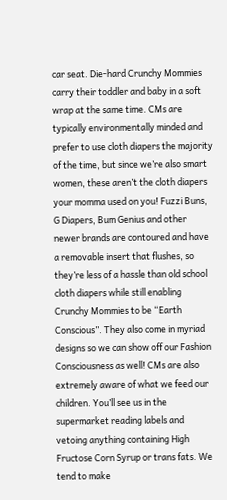car seat. Die-hard Crunchy Mommies carry their toddler and baby in a soft wrap at the same time. CMs are typically environmentally minded and prefer to use cloth diapers the majority of the time, but since we’re also smart women, these aren’t the cloth diapers your momma used on you! Fuzzi Buns, G Diapers, Bum Genius and other newer brands are contoured and have a removable insert that flushes, so they’re less of a hassle than old school cloth diapers while still enabling Crunchy Mommies to be “Earth Conscious”. They also come in myriad designs so we can show off our Fashion Consciousness as well! CMs are also extremely aware of what we feed our children. You’ll see us in the supermarket reading labels and vetoing anything containing High Fructose Corn Syrup or trans fats. We tend to make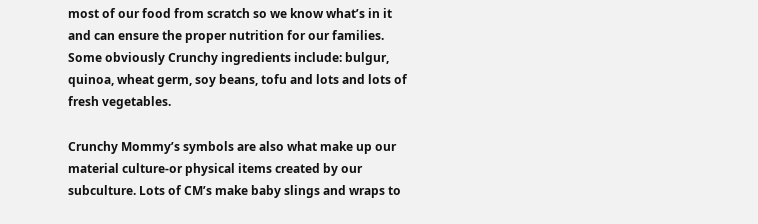most of our food from scratch so we know what’s in it and can ensure the proper nutrition for our families. Some obviously Crunchy ingredients include: bulgur, quinoa, wheat germ, soy beans, tofu and lots and lots of fresh vegetables.

Crunchy Mommy’s symbols are also what make up our material culture-or physical items created by our subculture. Lots of CM’s make baby slings and wraps to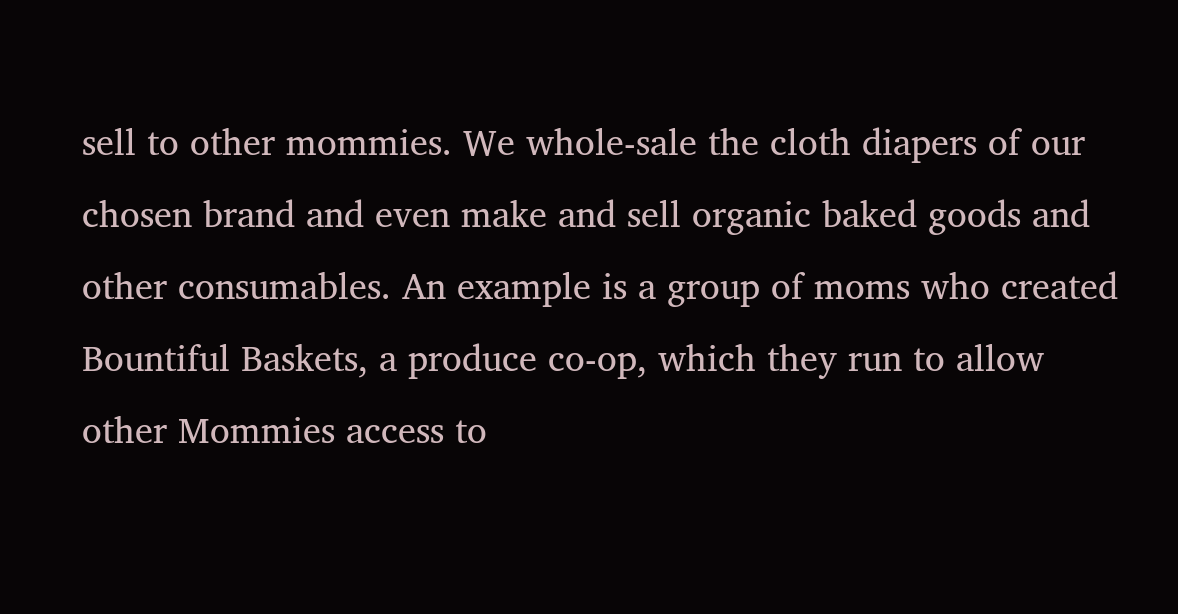sell to other mommies. We whole-sale the cloth diapers of our chosen brand and even make and sell organic baked goods and other consumables. An example is a group of moms who created Bountiful Baskets, a produce co-op, which they run to allow other Mommies access to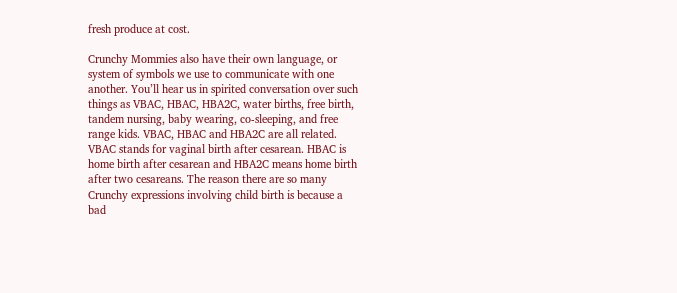fresh produce at cost.

Crunchy Mommies also have their own language, or system of symbols we use to communicate with one another. You’ll hear us in spirited conversation over such things as VBAC, HBAC, HBA2C, water births, free birth, tandem nursing, baby wearing, co-sleeping, and free range kids. VBAC, HBAC and HBA2C are all related. VBAC stands for vaginal birth after cesarean. HBAC is home birth after cesarean and HBA2C means home birth after two cesareans. The reason there are so many Crunchy expressions involving child birth is because a bad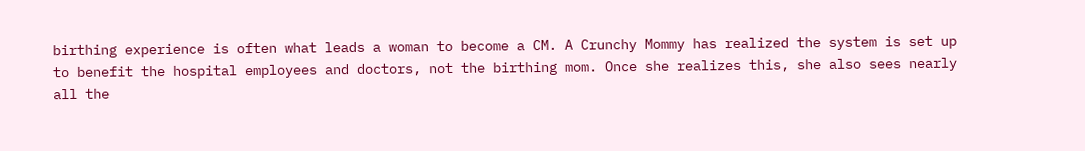birthing experience is often what leads a woman to become a CM. A Crunchy Mommy has realized the system is set up to benefit the hospital employees and doctors, not the birthing mom. Once she realizes this, she also sees nearly all the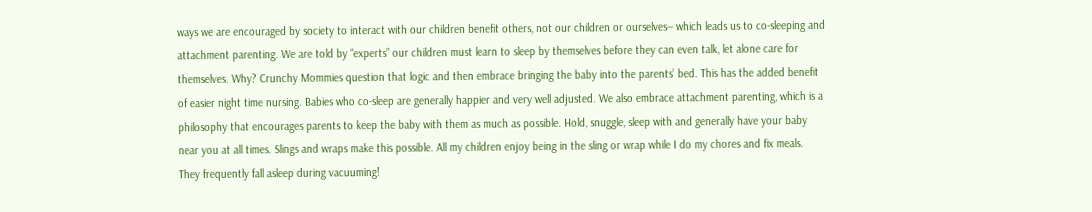ways we are encouraged by society to interact with our children benefit others, not our children or ourselves-- which leads us to co-sleeping and attachment parenting. We are told by “experts” our children must learn to sleep by themselves before they can even talk, let alone care for themselves. Why? Crunchy Mommies question that logic and then embrace bringing the baby into the parents’ bed. This has the added benefit of easier night time nursing. Babies who co-sleep are generally happier and very well adjusted. We also embrace attachment parenting, which is a philosophy that encourages parents to keep the baby with them as much as possible. Hold, snuggle, sleep with and generally have your baby near you at all times. Slings and wraps make this possible. All my children enjoy being in the sling or wrap while I do my chores and fix meals. They frequently fall asleep during vacuuming!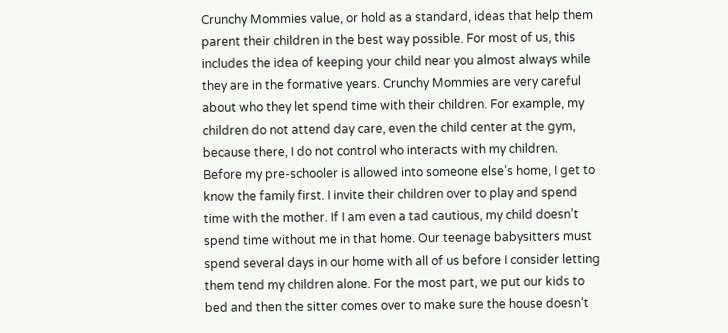Crunchy Mommies value, or hold as a standard, ideas that help them parent their children in the best way possible. For most of us, this includes the idea of keeping your child near you almost always while they are in the formative years. Crunchy Mommies are very careful about who they let spend time with their children. For example, my children do not attend day care, even the child center at the gym, because there, I do not control who interacts with my children. Before my pre-schooler is allowed into someone else’s home, I get to know the family first. I invite their children over to play and spend time with the mother. If I am even a tad cautious, my child doesn’t spend time without me in that home. Our teenage babysitters must spend several days in our home with all of us before I consider letting them tend my children alone. For the most part, we put our kids to bed and then the sitter comes over to make sure the house doesn’t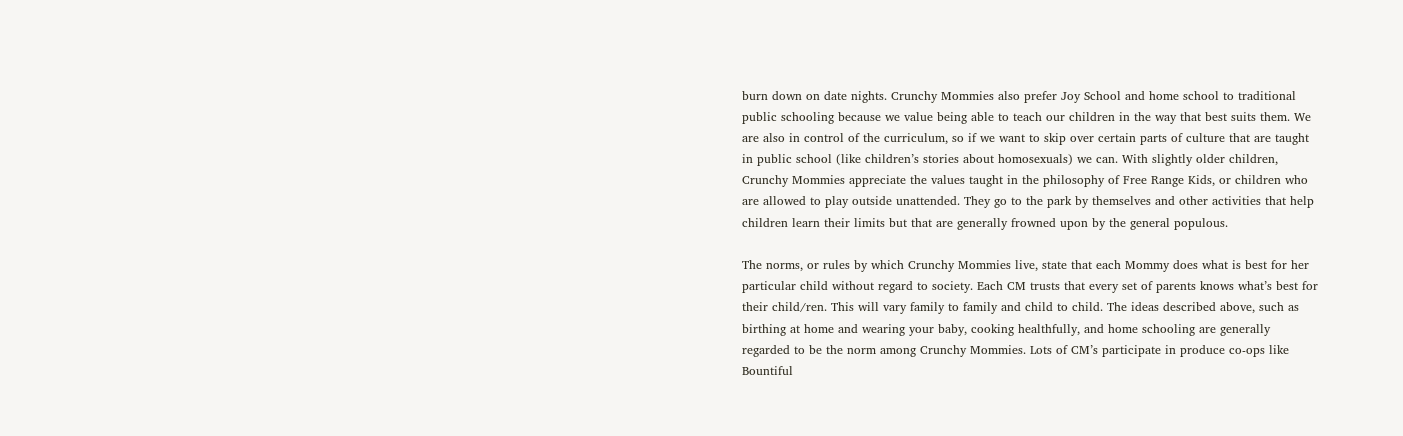burn down on date nights. Crunchy Mommies also prefer Joy School and home school to traditional public schooling because we value being able to teach our children in the way that best suits them. We are also in control of the curriculum, so if we want to skip over certain parts of culture that are taught in public school (like children’s stories about homosexuals) we can. With slightly older children, Crunchy Mommies appreciate the values taught in the philosophy of Free Range Kids, or children who are allowed to play outside unattended. They go to the park by themselves and other activities that help children learn their limits but that are generally frowned upon by the general populous.

The norms, or rules by which Crunchy Mommies live, state that each Mommy does what is best for her particular child without regard to society. Each CM trusts that every set of parents knows what’s best for their child/ren. This will vary family to family and child to child. The ideas described above, such as birthing at home and wearing your baby, cooking healthfully, and home schooling are generally regarded to be the norm among Crunchy Mommies. Lots of CM’s participate in produce co-ops like Bountiful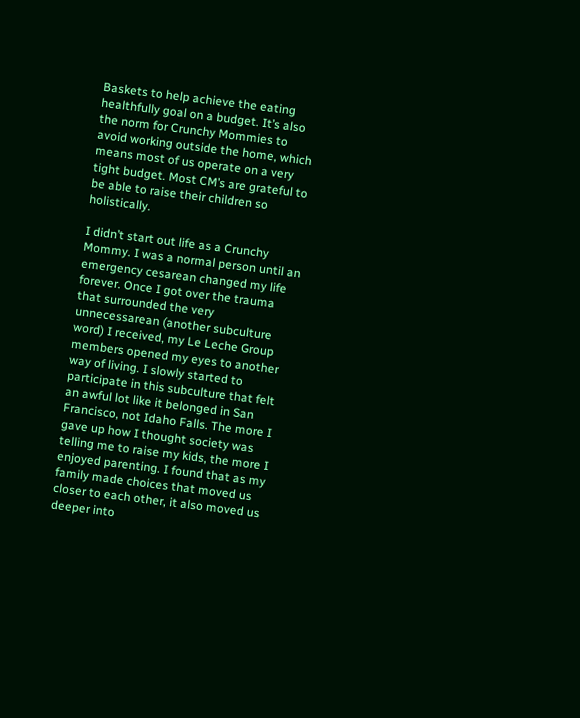Baskets to help achieve the eating healthfully goal on a budget. It’s also the norm for Crunchy Mommies to avoid working outside the home, which means most of us operate on a very tight budget. Most CM’s are grateful to be able to raise their children so holistically.

I didn’t start out life as a Crunchy Mommy. I was a normal person until an emergency cesarean changed my life forever. Once I got over the trauma that surrounded the very unnecessarean (another subculture word) I received, my Le Leche Group members opened my eyes to another way of living. I slowly started to participate in this subculture that felt an awful lot like it belonged in San Francisco, not Idaho Falls. The more I gave up how I thought society was telling me to raise my kids, the more I enjoyed parenting. I found that as my family made choices that moved us closer to each other, it also moved us deeper into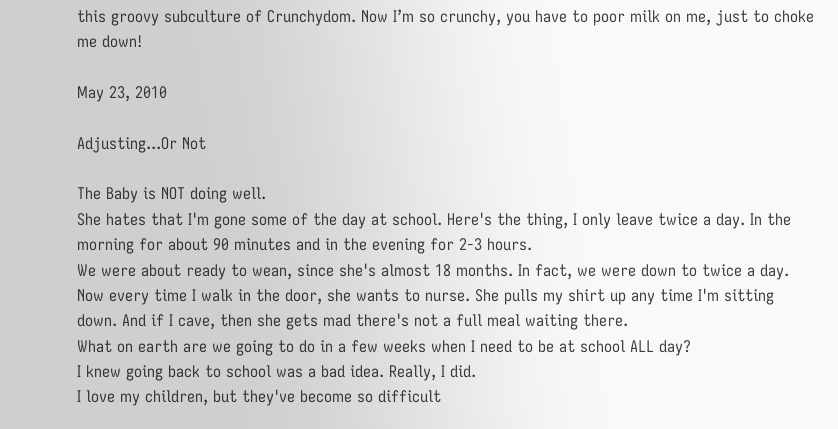this groovy subculture of Crunchydom. Now I’m so crunchy, you have to poor milk on me, just to choke me down!

May 23, 2010

Adjusting...Or Not

The Baby is NOT doing well.
She hates that I'm gone some of the day at school. Here's the thing, I only leave twice a day. In the morning for about 90 minutes and in the evening for 2-3 hours.
We were about ready to wean, since she's almost 18 months. In fact, we were down to twice a day. Now every time I walk in the door, she wants to nurse. She pulls my shirt up any time I'm sitting down. And if I cave, then she gets mad there's not a full meal waiting there.
What on earth are we going to do in a few weeks when I need to be at school ALL day?
I knew going back to school was a bad idea. Really, I did.
I love my children, but they've become so difficult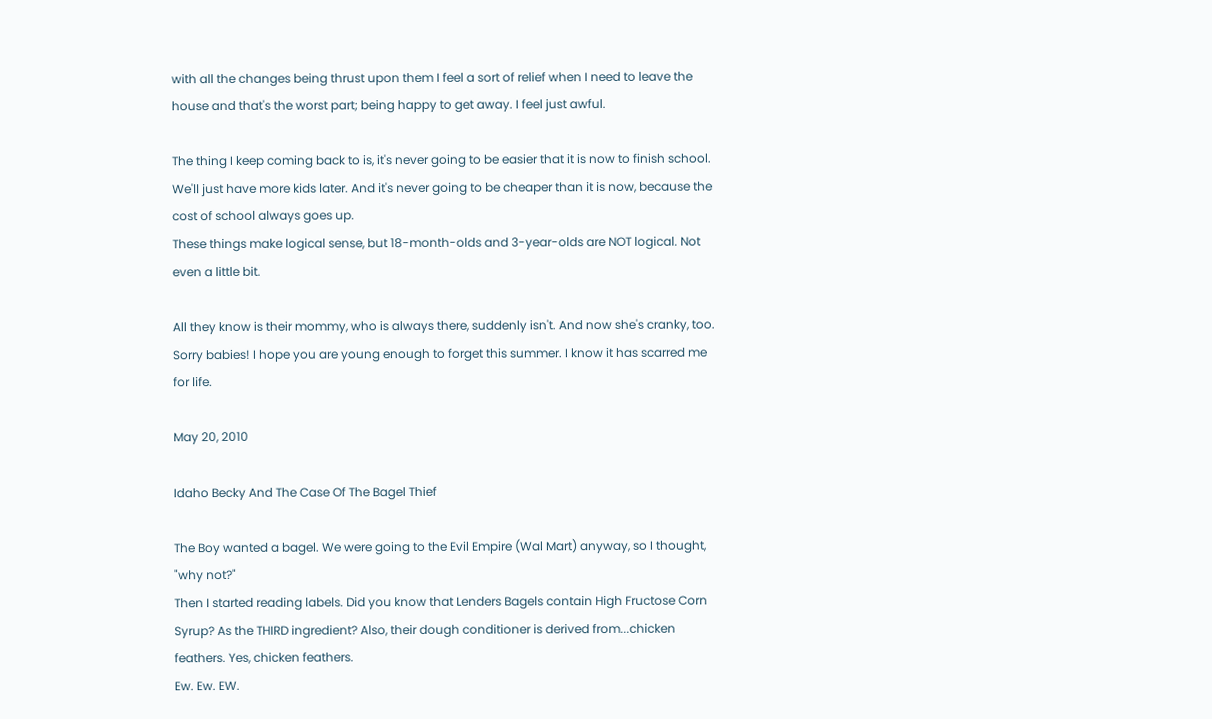with all the changes being thrust upon them I feel a sort of relief when I need to leave the house and that's the worst part; being happy to get away. I feel just awful.

The thing I keep coming back to is, it's never going to be easier that it is now to finish school. We'll just have more kids later. And it's never going to be cheaper than it is now, because the cost of school always goes up.
These things make logical sense, but 18-month-olds and 3-year-olds are NOT logical. Not even a little bit.

All they know is their mommy, who is always there, suddenly isn't. And now she's cranky, too.
Sorry babies! I hope you are young enough to forget this summer. I know it has scarred me for life.

May 20, 2010

Idaho Becky And The Case Of The Bagel Thief

The Boy wanted a bagel. We were going to the Evil Empire (Wal Mart) anyway, so I thought, "why not?"
Then I started reading labels. Did you know that Lenders Bagels contain High Fructose Corn Syrup? As the THIRD ingredient? Also, their dough conditioner is derived from...chicken feathers. Yes, chicken feathers.
Ew. Ew. EW.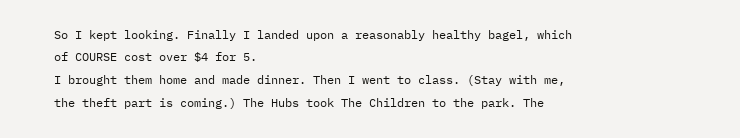So I kept looking. Finally I landed upon a reasonably healthy bagel, which of COURSE cost over $4 for 5.
I brought them home and made dinner. Then I went to class. (Stay with me, the theft part is coming.) The Hubs took The Children to the park. The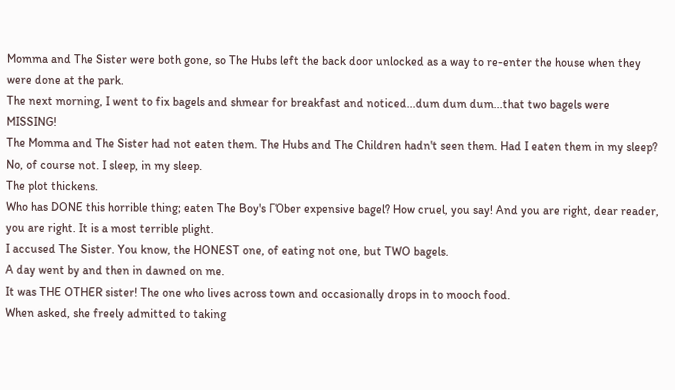Momma and The Sister were both gone, so The Hubs left the back door unlocked as a way to re-enter the house when they were done at the park.
The next morning, I went to fix bagels and shmear for breakfast and noticed...dum dum dum...that two bagels were MISSING!
The Momma and The Sister had not eaten them. The Hubs and The Children hadn't seen them. Had I eaten them in my sleep? No, of course not. I sleep, in my sleep.
The plot thickens.
Who has DONE this horrible thing; eaten The Boy's ΓΌber expensive bagel? How cruel, you say! And you are right, dear reader, you are right. It is a most terrible plight.
I accused The Sister. You know, the HONEST one, of eating not one, but TWO bagels.
A day went by and then in dawned on me.
It was THE OTHER sister! The one who lives across town and occasionally drops in to mooch food.
When asked, she freely admitted to taking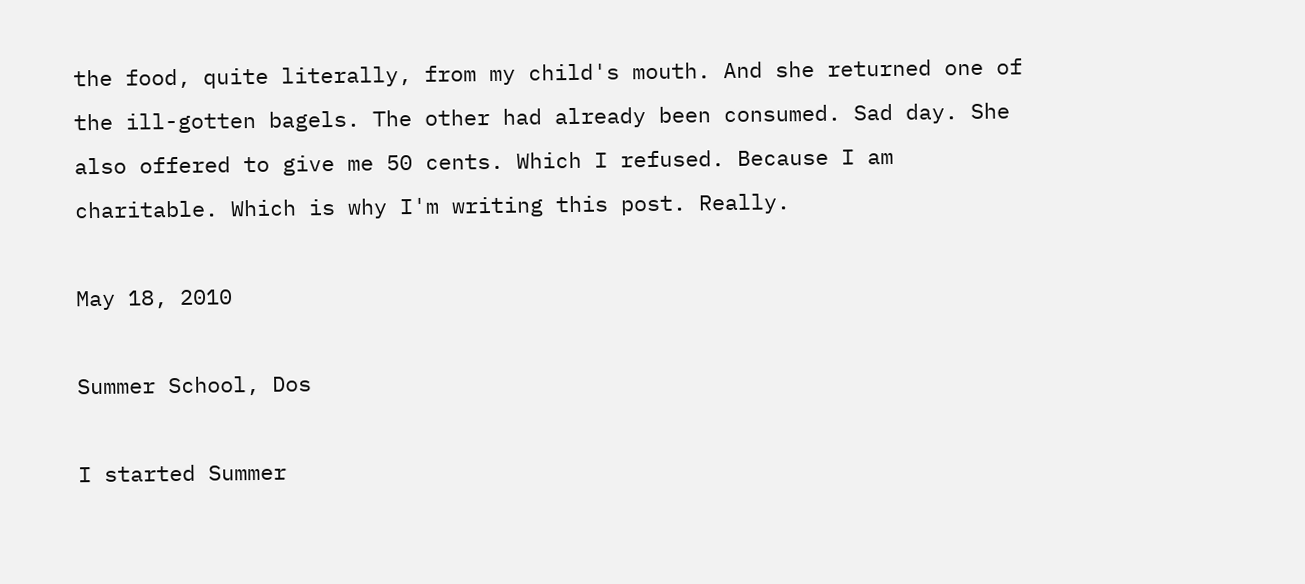the food, quite literally, from my child's mouth. And she returned one of the ill-gotten bagels. The other had already been consumed. Sad day. She also offered to give me 50 cents. Which I refused. Because I am charitable. Which is why I'm writing this post. Really.

May 18, 2010

Summer School, Dos

I started Summer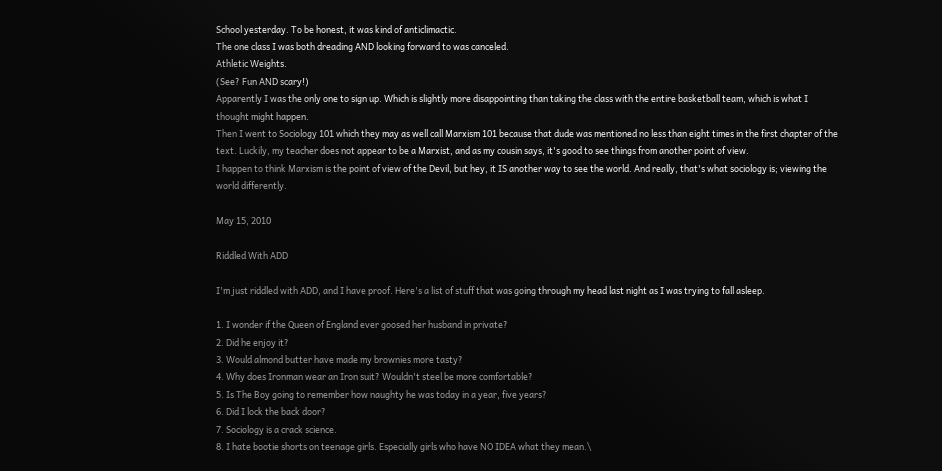School yesterday. To be honest, it was kind of anticlimactic.
The one class I was both dreading AND looking forward to was canceled.
Athletic Weights.
(See? Fun AND scary!)
Apparently I was the only one to sign up. Which is slightly more disappointing than taking the class with the entire basketball team, which is what I thought might happen.
Then I went to Sociology 101 which they may as well call Marxism 101 because that dude was mentioned no less than eight times in the first chapter of the text. Luckily, my teacher does not appear to be a Marxist, and as my cousin says, it's good to see things from another point of view.
I happen to think Marxism is the point of view of the Devil, but hey, it IS another way to see the world. And really, that's what sociology is; viewing the world differently.

May 15, 2010

Riddled With ADD

I'm just riddled with ADD, and I have proof. Here's a list of stuff that was going through my head last night as I was trying to fall asleep.

1. I wonder if the Queen of England ever goosed her husband in private?
2. Did he enjoy it?
3. Would almond butter have made my brownies more tasty?
4. Why does Ironman wear an Iron suit? Wouldn't steel be more comfortable?
5. Is The Boy going to remember how naughty he was today in a year, five years?
6. Did I lock the back door?
7. Sociology is a crack science.
8. I hate bootie shorts on teenage girls. Especially girls who have NO IDEA what they mean.\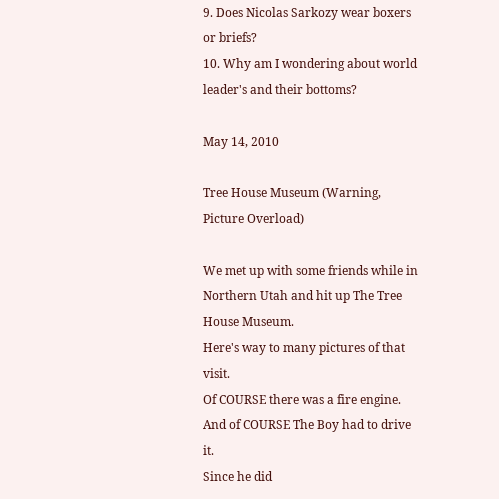9. Does Nicolas Sarkozy wear boxers or briefs?
10. Why am I wondering about world leader's and their bottoms?

May 14, 2010

Tree House Museum (Warning, Picture Overload)

We met up with some friends while in Northern Utah and hit up The Tree House Museum.
Here's way to many pictures of that visit.
Of COURSE there was a fire engine.
And of COURSE The Boy had to drive it.
Since he did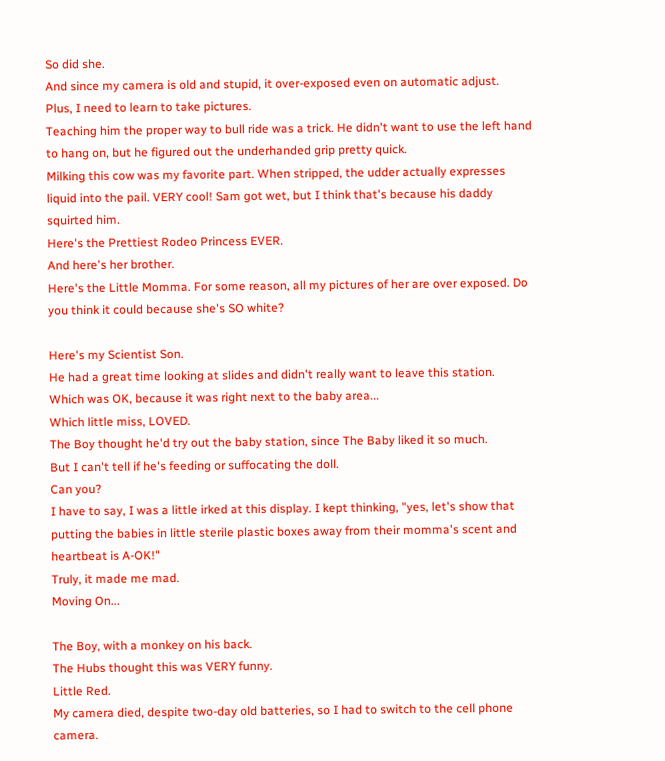So did she.
And since my camera is old and stupid, it over-exposed even on automatic adjust.
Plus, I need to learn to take pictures.
Teaching him the proper way to bull ride was a trick. He didn't want to use the left hand to hang on, but he figured out the underhanded grip pretty quick.
Milking this cow was my favorite part. When stripped, the udder actually expresses liquid into the pail. VERY cool! Sam got wet, but I think that's because his daddy squirted him.
Here's the Prettiest Rodeo Princess EVER.
And here's her brother.
Here's the Little Momma. For some reason, all my pictures of her are over exposed. Do you think it could because she's SO white?

Here's my Scientist Son.
He had a great time looking at slides and didn't really want to leave this station.
Which was OK, because it was right next to the baby area...
Which little miss, LOVED.
The Boy thought he'd try out the baby station, since The Baby liked it so much.
But I can't tell if he's feeding or suffocating the doll.
Can you?
I have to say, I was a little irked at this display. I kept thinking, "yes, let's show that putting the babies in little sterile plastic boxes away from their momma's scent and heartbeat is A-OK!"
Truly, it made me mad.
Moving On...

The Boy, with a monkey on his back.
The Hubs thought this was VERY funny.
Little Red.
My camera died, despite two-day old batteries, so I had to switch to the cell phone camera.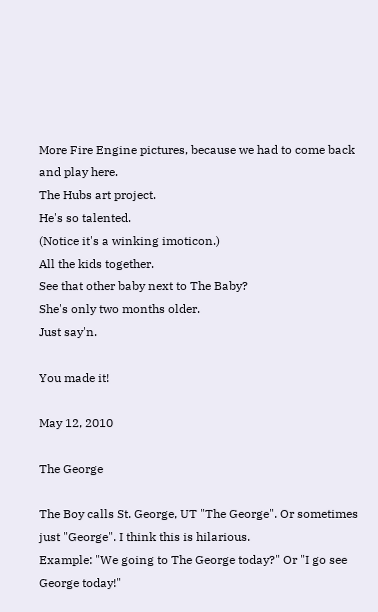More Fire Engine pictures, because we had to come back and play here.
The Hubs art project.
He's so talented.
(Notice it's a winking imoticon.)
All the kids together.
See that other baby next to The Baby?
She's only two months older.
Just say'n.

You made it!

May 12, 2010

The George

The Boy calls St. George, UT "The George". Or sometimes just "George". I think this is hilarious.
Example: "We going to The George today?" Or "I go see George today!"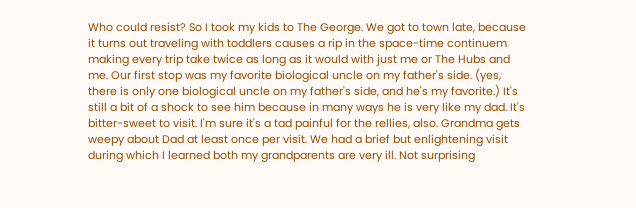Who could resist? So I took my kids to The George. We got to town late, because it turns out traveling with toddlers causes a rip in the space-time continuem making every trip take twice as long as it would with just me or The Hubs and me. Our first stop was my favorite biological uncle on my father's side. (yes, there is only one biological uncle on my father's side, and he's my favorite.) It's still a bit of a shock to see him because in many ways he is very like my dad. It's bitter-sweet to visit. I'm sure it's a tad painful for the rellies, also. Grandma gets weepy about Dad at least once per visit. We had a brief but enlightening visit
during which I learned both my grandparents are very ill. Not surprising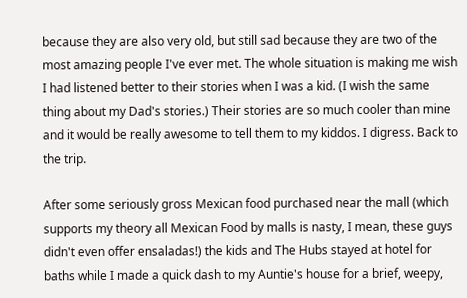because they are also very old, but still sad because they are two of the most amazing people I've ever met. The whole situation is making me wish I had listened better to their stories when I was a kid. (I wish the same thing about my Dad's stories.) Their stories are so much cooler than mine and it would be really awesome to tell them to my kiddos. I digress. Back to the trip.

After some seriously gross Mexican food purchased near the mall (which supports my theory all Mexican Food by malls is nasty, I mean, these guys didn't even offer ensaladas!) the kids and The Hubs stayed at hotel for baths while I made a quick dash to my Auntie's house for a brief, weepy,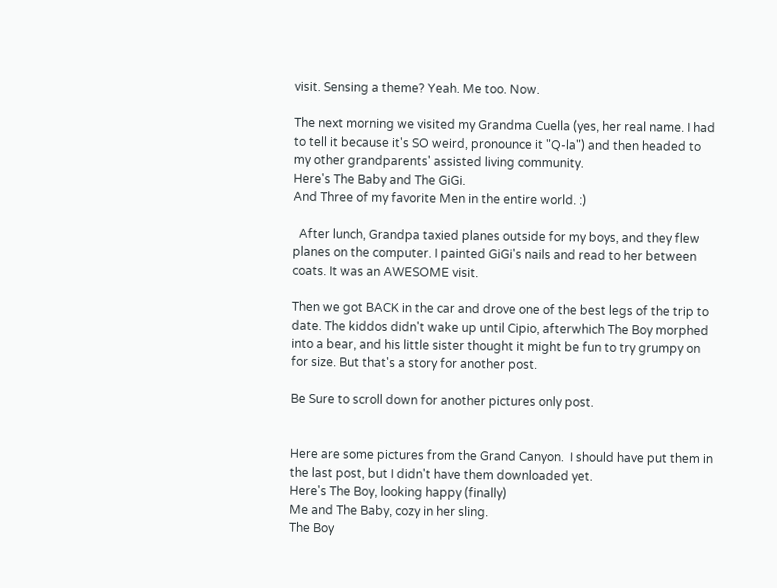visit. Sensing a theme? Yeah. Me too. Now.

The next morning we visited my Grandma Cuella (yes, her real name. I had to tell it because it's SO weird, pronounce it "Q-la") and then headed to my other grandparents' assisted living community.
Here's The Baby and The GiGi.
And Three of my favorite Men in the entire world. :)

  After lunch, Grandpa taxied planes outside for my boys, and they flew planes on the computer. I painted GiGi's nails and read to her between coats. It was an AWESOME visit.

Then we got BACK in the car and drove one of the best legs of the trip to date. The kiddos didn't wake up until Cipio, afterwhich The Boy morphed into a bear, and his little sister thought it might be fun to try grumpy on for size. But that's a story for another post.

Be Sure to scroll down for another pictures only post.


Here are some pictures from the Grand Canyon.  I should have put them in the last post, but I didn't have them downloaded yet.
Here's The Boy, looking happy (finally)
Me and The Baby, cozy in her sling.
The Boy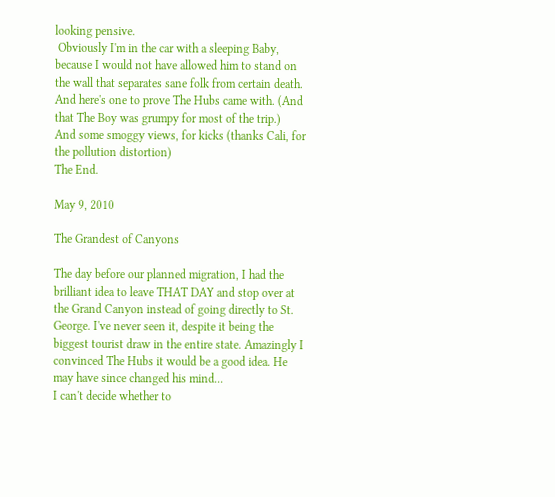looking pensive.
 Obviously I'm in the car with a sleeping Baby, because I would not have allowed him to stand on the wall that separates sane folk from certain death.
And here's one to prove The Hubs came with. (And that The Boy was grumpy for most of the trip.)
And some smoggy views, for kicks (thanks Cali, for the pollution distortion)
The End.

May 9, 2010

The Grandest of Canyons

The day before our planned migration, I had the brilliant idea to leave THAT DAY and stop over at the Grand Canyon instead of going directly to St. George. I've never seen it, despite it being the biggest tourist draw in the entire state. Amazingly I convinced The Hubs it would be a good idea. He may have since changed his mind...
I can't decide whether to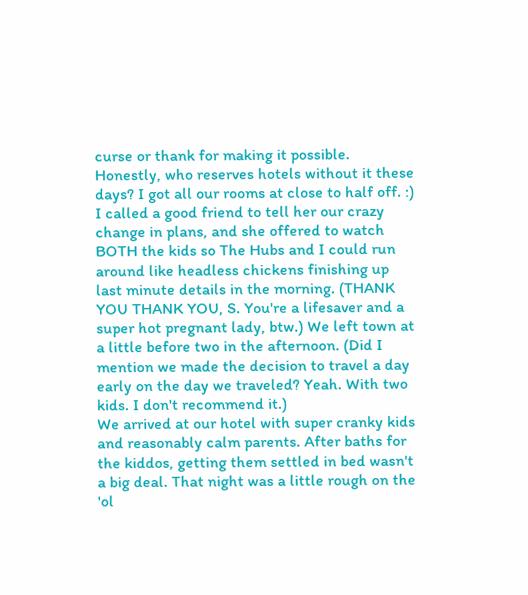curse or thank for making it possible. Honestly, who reserves hotels without it these days? I got all our rooms at close to half off. :)
I called a good friend to tell her our crazy change in plans, and she offered to watch BOTH the kids so The Hubs and I could run around like headless chickens finishing up last minute details in the morning. (THANK YOU THANK YOU, S. You're a lifesaver and a super hot pregnant lady, btw.) We left town at a little before two in the afternoon. (Did I mention we made the decision to travel a day early on the day we traveled? Yeah. With two kids. I don't recommend it.)
We arrived at our hotel with super cranky kids and reasonably calm parents. After baths for the kiddos, getting them settled in bed wasn't a big deal. That night was a little rough on the 'ol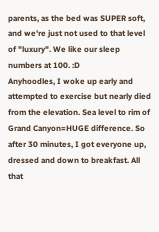parents, as the bed was SUPER soft, and we're just not used to that level of "luxury". We like our sleep numbers at 100. :D
Anyhoodles, I woke up early and attempted to exercise but nearly died from the elevation. Sea level to rim of Grand Canyon=HUGE difference. So after 30 minutes, I got everyone up, dressed and down to breakfast. All that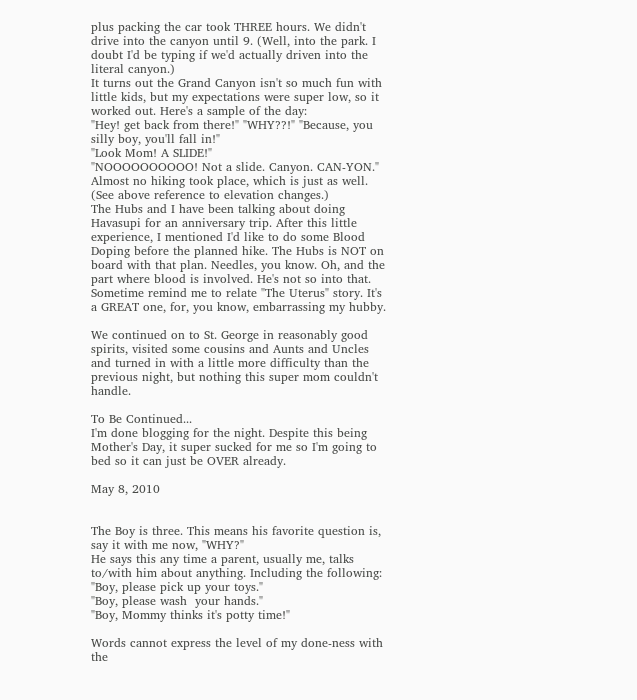plus packing the car took THREE hours. We didn't drive into the canyon until 9. (Well, into the park. I doubt I'd be typing if we'd actually driven into the literal canyon.)
It turns out the Grand Canyon isn't so much fun with little kids, but my expectations were super low, so it worked out. Here's a sample of the day:
"Hey! get back from there!" "WHY??!" "Because, you silly boy, you'll fall in!"
"Look Mom! A SLIDE!"
"NOOOOOOOOOO! Not a slide. Canyon. CAN-YON."
Almost no hiking took place, which is just as well. (See above reference to elevation changes.)
The Hubs and I have been talking about doing Havasupi for an anniversary trip. After this little experience, I mentioned I'd like to do some Blood Doping before the planned hike. The Hubs is NOT on board with that plan. Needles, you know. Oh, and the part where blood is involved. He's not so into that. Sometime remind me to relate "The Uterus" story. It's a GREAT one, for, you know, embarrassing my hubby.

We continued on to St. George in reasonably good spirits, visited some cousins and Aunts and Uncles and turned in with a little more difficulty than the previous night, but nothing this super mom couldn't handle.

To Be Continued...
I'm done blogging for the night. Despite this being Mother's Day, it super sucked for me so I'm going to bed so it can just be OVER already.

May 8, 2010


The Boy is three. This means his favorite question is, say it with me now, "WHY?"
He says this any time a parent, usually me, talks to/with him about anything. Including the following:
"Boy, please pick up your toys."
"Boy, please wash  your hands."
"Boy, Mommy thinks it's potty time!"

Words cannot express the level of my done-ness with the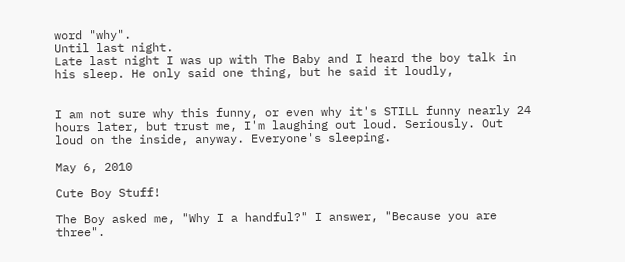word "why".
Until last night.
Late last night I was up with The Baby and I heard the boy talk in his sleep. He only said one thing, but he said it loudly,


I am not sure why this funny, or even why it's STILL funny nearly 24 hours later, but trust me, I'm laughing out loud. Seriously. Out loud on the inside, anyway. Everyone's sleeping.

May 6, 2010

Cute Boy Stuff!

The Boy asked me, "Why I a handful?" I answer, "Because you are three".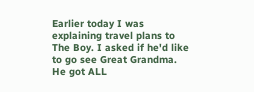Earlier today I was explaining travel plans to The Boy. I asked if he'd like to go see Great Grandma. He got ALL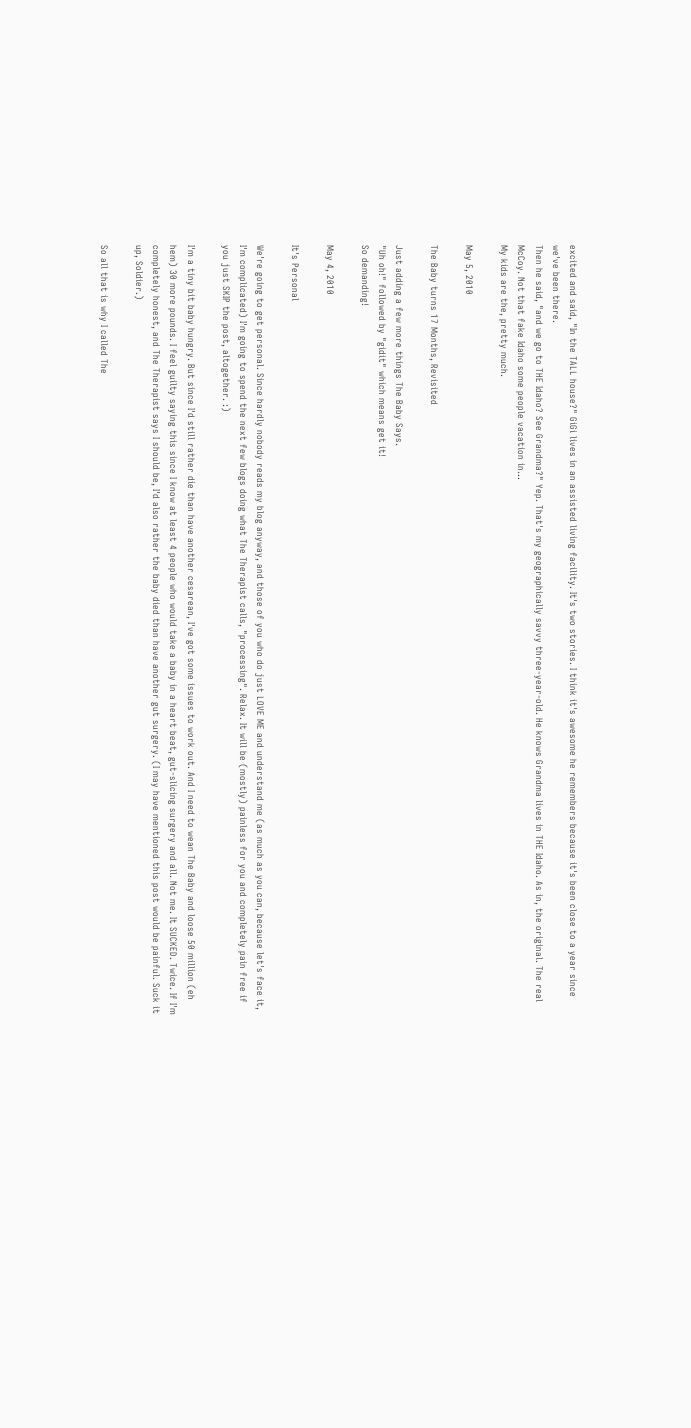excited and said, "In the TALL house?" GiGi lives in an assisted living facility. It's two stories. I think it's awesome he remembers because it's been close to a year since we've been there.
Then he said, "and we go to THE Idaho? See Grandma?" Yep. That's my geographically savvy three-year-old. He knows Grandma lives in THE Idaho. As in, the original. The real McCoy. Not that fake Idaho some people vacation in...
My kids are the, pretty much.

May 5, 2010

The Baby turns 17 Months, Revisited

Just adding a few more things The Baby Says.
"Uh oh!" followed by "gidit" which means get it!
So demanding!

May 4, 2010

It's Personal

We're going to get personal. Since hardly nobody reads my blog anyway, and those of you who do just LOVE ME and understand me (as much as you can, because let's face it, I'm complicated) I'm going to spend the next few blogs doing what The Therapist calls, "processing". Relax. It will be (mostly) painless for you and completely pain free if you just SKIP the post, altogether. :)

I'm a tiny bit baby hungry. But since I'd still rather die than have another cesarean, I've got some issues to work out. And I need to wean The Baby and loose 50 million (eh hem) 30 more pounds. I feel guilty saying this since I know at least 4 people who would take a baby in a heart beat, gut-slicing surgery and all. Not me. It SUCKED. Twice. If I'm completely honest, and The Therapist says I should be, I'd also rather the baby died than have another gut surgery. (I may have mentioned this post would be painful. Suck it up, Soldier.)

So all that is why I called The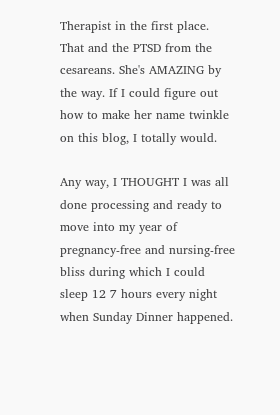Therapist in the first place. That and the PTSD from the cesareans. She's AMAZING by the way. If I could figure out how to make her name twinkle on this blog, I totally would.

Any way, I THOUGHT I was all done processing and ready to move into my year of pregnancy-free and nursing-free bliss during which I could sleep 12 7 hours every night when Sunday Dinner happened.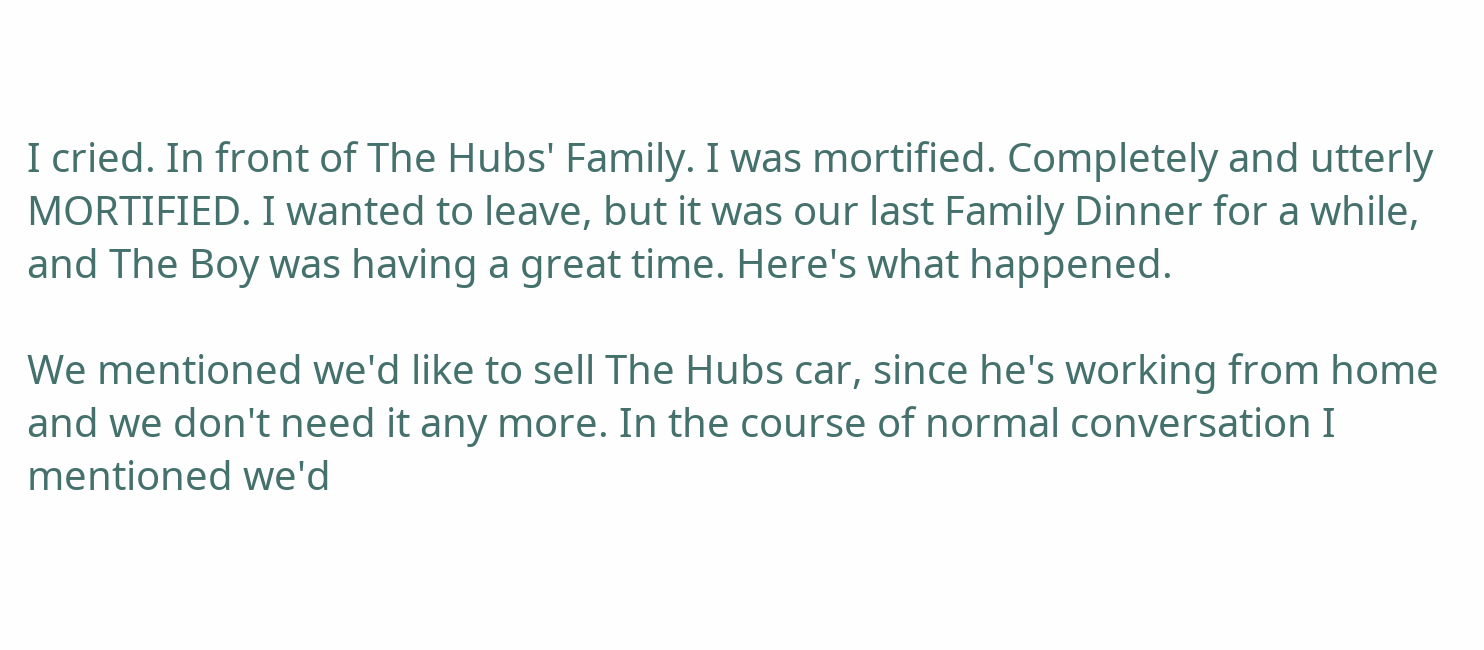I cried. In front of The Hubs' Family. I was mortified. Completely and utterly MORTIFIED. I wanted to leave, but it was our last Family Dinner for a while, and The Boy was having a great time. Here's what happened.

We mentioned we'd like to sell The Hubs car, since he's working from home and we don't need it any more. In the course of normal conversation I mentioned we'd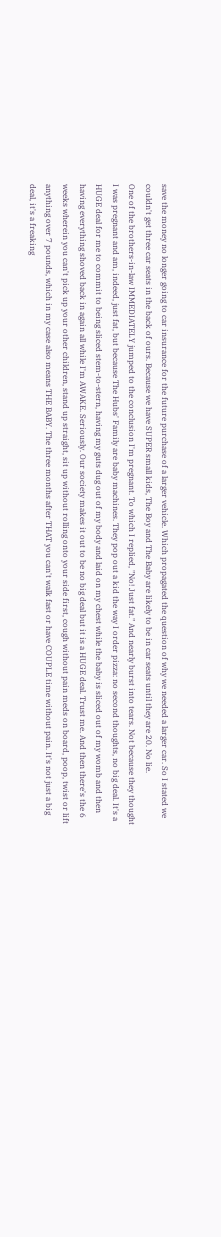save the money no longer going to car insurance for the future purchase of a larger vehicle. Which propagated the question of why we needed a larger car. So I stated we couldn't get three car seats in the back of ours. Because we have SUPER small kids, The Boy and The Baby are likely to be in car seats until they are 20. No lie.
One of the brothers-in-law IMMEDIATELY jumped to the conclusion I'm pregnant. To which I replied, "No! Just fat." And nearly burst into tears. Not because they thought I was pregnant and am, indeed, just fat, but because The Hubs' Family are baby machines. They pop out a kid the way I order pizza: no second thoughts, no big deal. It's a HUGE deal for me to commit to being sliced stem-to-stern, having my guts dug out of my body and laid on my chest while the baby is sliced out of my womb and then having everything shoved back in again all while I'm AWAKE. Seriously. Our society makes it out to be no big deal but it is a HUGE deal. Trust me. And then there's the 6 weeks wherein you can't pick up your other children, stand up straight, sit up without rolling onto your side first, cough without pain meds on board, poop, twist or lift anything over 7 pounds, which in my case also means THE BABY. The three months after THAT you can't walk fast or have COUPLE time without pain. It's not just a big deal, it's a freaking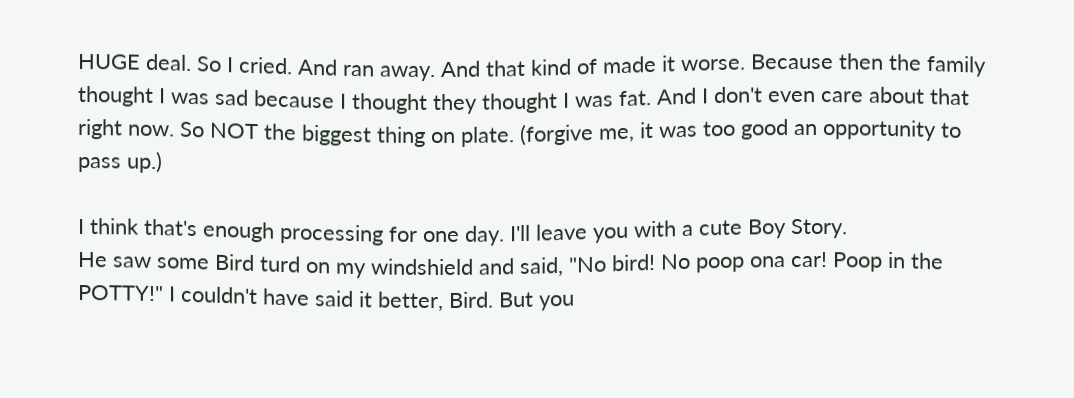HUGE deal. So I cried. And ran away. And that kind of made it worse. Because then the family thought I was sad because I thought they thought I was fat. And I don't even care about that right now. So NOT the biggest thing on plate. (forgive me, it was too good an opportunity to pass up.)

I think that's enough processing for one day. I'll leave you with a cute Boy Story.
He saw some Bird turd on my windshield and said, "No bird! No poop ona car! Poop in the POTTY!" I couldn't have said it better, Bird. But you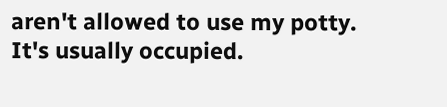aren't allowed to use my potty. It's usually occupied.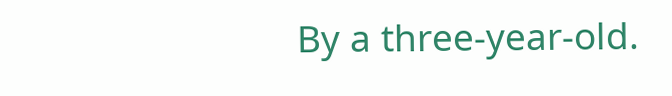By a three-year-old.